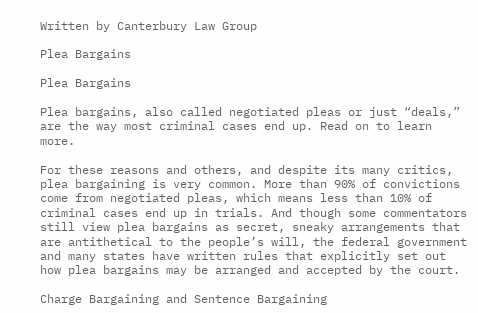Written by Canterbury Law Group

Plea Bargains

Plea Bargains

Plea bargains, also called negotiated pleas or just “deals,” are the way most criminal cases end up. Read on to learn more.

For these reasons and others, and despite its many critics, plea bargaining is very common. More than 90% of convictions come from negotiated pleas, which means less than 10% of criminal cases end up in trials. And though some commentators still view plea bargains as secret, sneaky arrangements that are antithetical to the people’s will, the federal government and many states have written rules that explicitly set out how plea bargains may be arranged and accepted by the court.

Charge Bargaining and Sentence Bargaining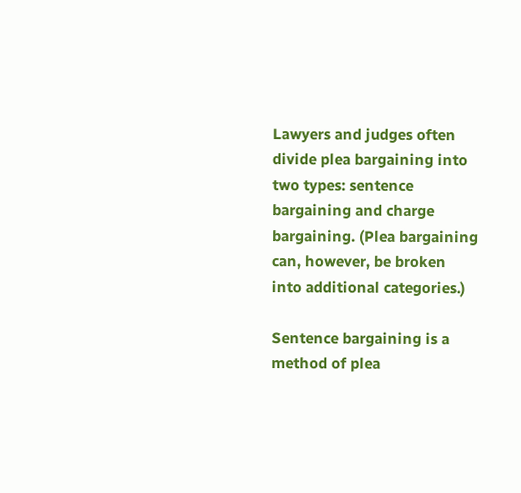Lawyers and judges often divide plea bargaining into two types: sentence bargaining and charge bargaining. (Plea bargaining can, however, be broken into additional categories.)

Sentence bargaining is a method of plea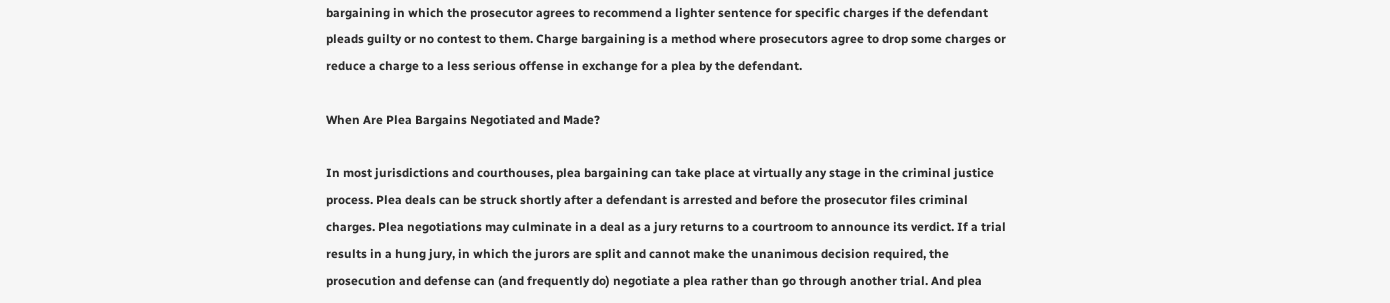bargaining in which the prosecutor agrees to recommend a lighter sentence for specific charges if the defendant pleads guilty or no contest to them. Charge bargaining is a method where prosecutors agree to drop some charges or reduce a charge to a less serious offense in exchange for a plea by the defendant.

When Are Plea Bargains Negotiated and Made?

In most jurisdictions and courthouses, plea bargaining can take place at virtually any stage in the criminal justice process. Plea deals can be struck shortly after a defendant is arrested and before the prosecutor files criminal charges. Plea negotiations may culminate in a deal as a jury returns to a courtroom to announce its verdict. If a trial results in a hung jury, in which the jurors are split and cannot make the unanimous decision required, the prosecution and defense can (and frequently do) negotiate a plea rather than go through another trial. And plea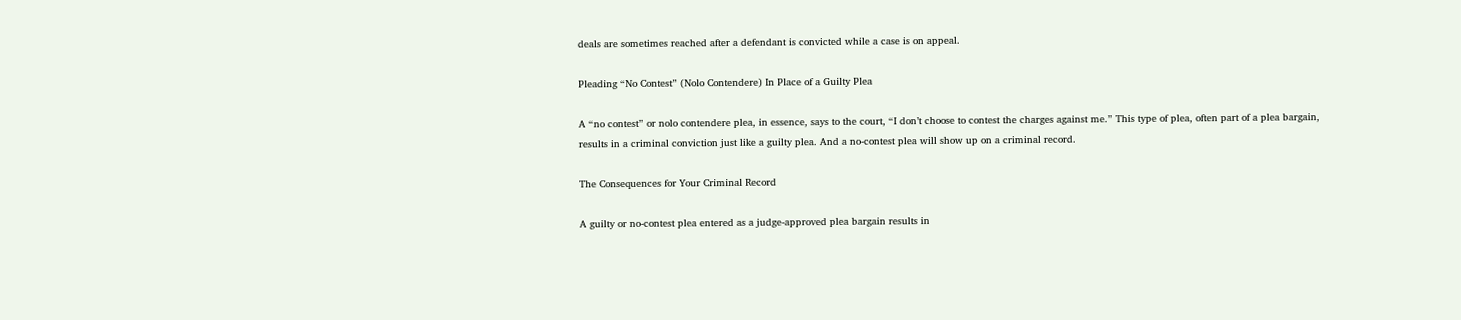deals are sometimes reached after a defendant is convicted while a case is on appeal.

Pleading “No Contest” (Nolo Contendere) In Place of a Guilty Plea

A “no contest” or nolo contendere plea, in essence, says to the court, “I don’t choose to contest the charges against me.” This type of plea, often part of a plea bargain, results in a criminal conviction just like a guilty plea. And a no-contest plea will show up on a criminal record.

The Consequences for Your Criminal Record

A guilty or no-contest plea entered as a judge-approved plea bargain results in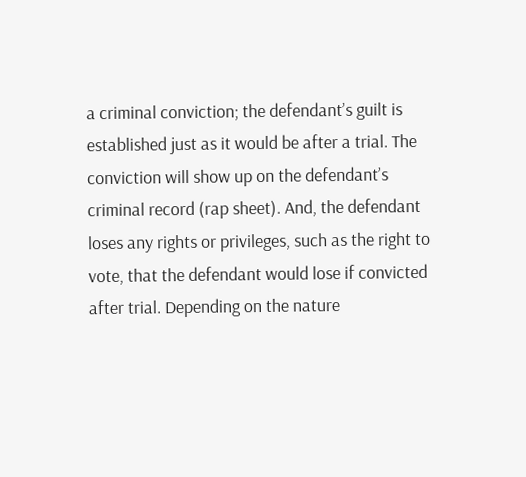a criminal conviction; the defendant’s guilt is established just as it would be after a trial. The conviction will show up on the defendant’s criminal record (rap sheet). And, the defendant loses any rights or privileges, such as the right to vote, that the defendant would lose if convicted after trial. Depending on the nature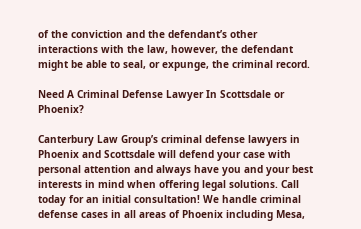of the conviction and the defendant’s other interactions with the law, however, the defendant might be able to seal, or expunge, the criminal record.

Need A Criminal Defense Lawyer In Scottsdale or Phoenix?

Canterbury Law Group’s criminal defense lawyers in Phoenix and Scottsdale will defend your case with personal attention and always have you and your best interests in mind when offering legal solutions. Call today for an initial consultation! We handle criminal defense cases in all areas of Phoenix including Mesa,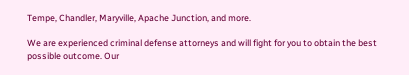Tempe, Chandler, Maryville, Apache Junction, and more.

We are experienced criminal defense attorneys and will fight for you to obtain the best possible outcome. Our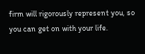firm will rigorously represent you, so you can get on with your life.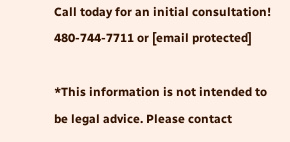Call today for an initial consultation! 480-744-7711 or [email protected]

*This information is not intended to be legal advice. Please contact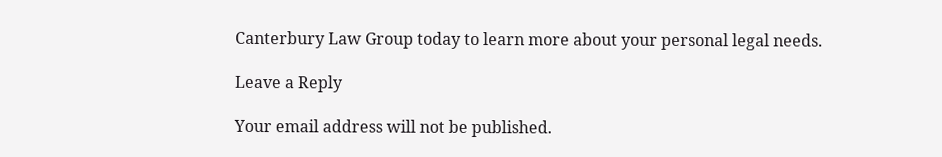Canterbury Law Group today to learn more about your personal legal needs.

Leave a Reply

Your email address will not be published.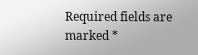Required fields are marked *